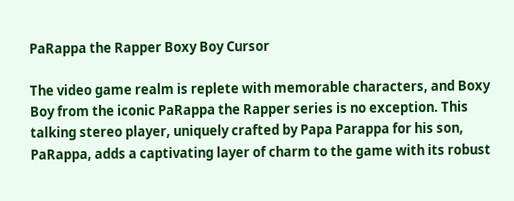PaRappa the Rapper Boxy Boy Cursor

The video game realm is replete with memorable characters, and Boxy Boy from the iconic PaRappa the Rapper series is no exception. This talking stereo player, uniquely crafted by Papa Parappa for his son, PaRappa, adds a captivating layer of charm to the game with its robust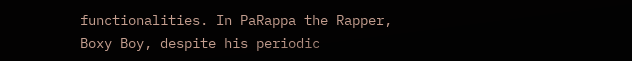functionalities. In PaRappa the Rapper, Boxy Boy, despite his periodic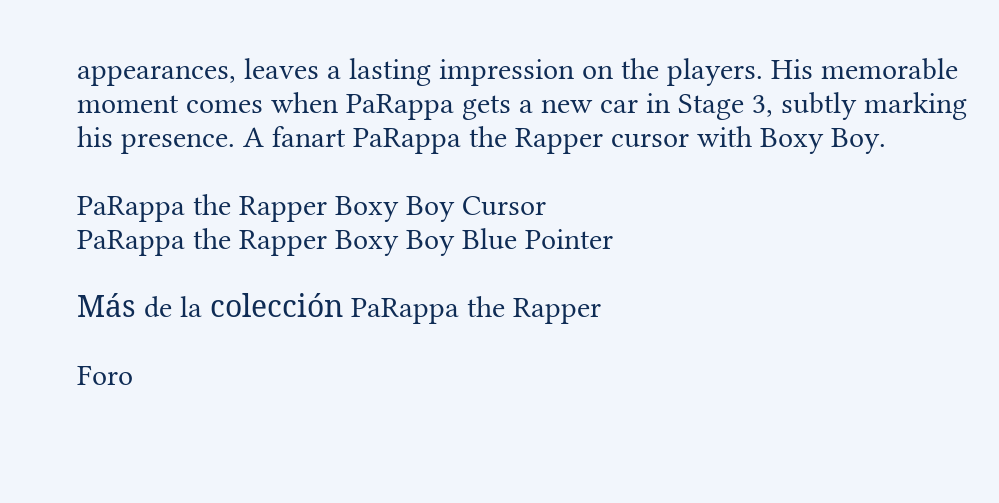appearances, leaves a lasting impression on the players. His memorable moment comes when PaRappa gets a new car in Stage 3, subtly marking his presence. A fanart PaRappa the Rapper cursor with Boxy Boy.

PaRappa the Rapper Boxy Boy Cursor
PaRappa the Rapper Boxy Boy Blue Pointer

Más de la colección PaRappa the Rapper

Foro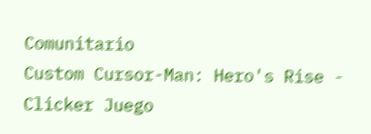Comunitario
Custom Cursor-Man: Hero's Rise - Clicker Juego